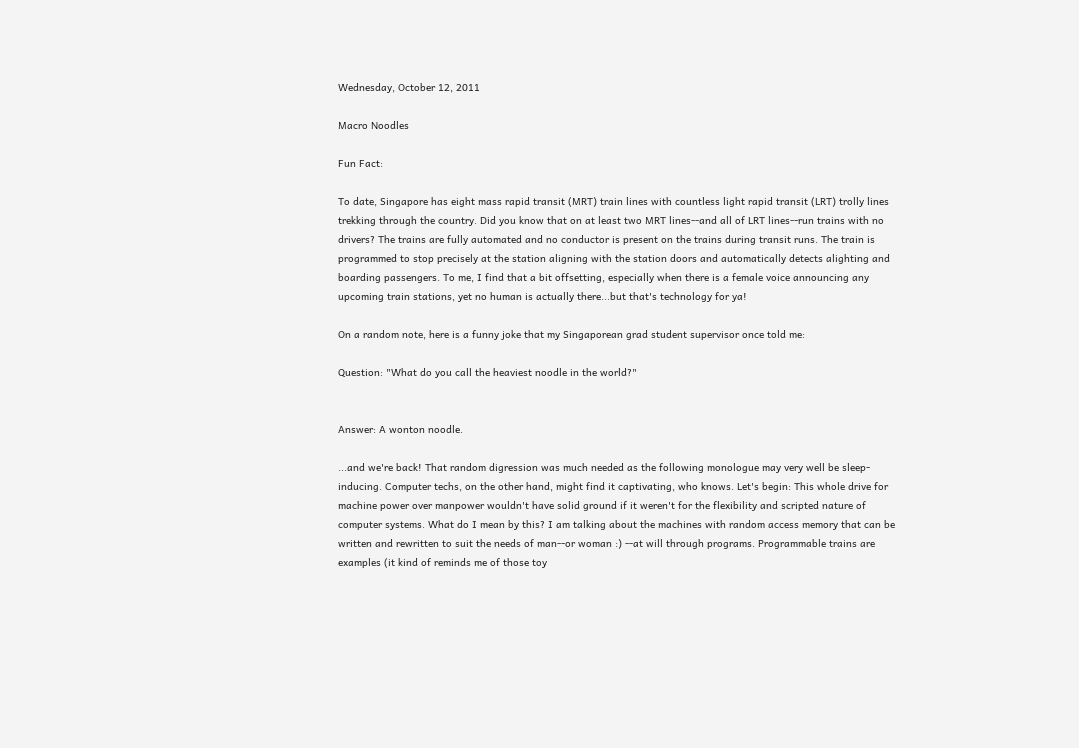Wednesday, October 12, 2011

Macro Noodles

Fun Fact:

To date, Singapore has eight mass rapid transit (MRT) train lines with countless light rapid transit (LRT) trolly lines trekking through the country. Did you know that on at least two MRT lines--and all of LRT lines--run trains with no drivers? The trains are fully automated and no conductor is present on the trains during transit runs. The train is programmed to stop precisely at the station aligning with the station doors and automatically detects alighting and boarding passengers. To me, I find that a bit offsetting, especially when there is a female voice announcing any upcoming train stations, yet no human is actually there...but that's technology for ya!

On a random note, here is a funny joke that my Singaporean grad student supervisor once told me:

Question: "What do you call the heaviest noodle in the world?"


Answer: A wonton noodle.

...and we're back! That random digression was much needed as the following monologue may very well be sleep-inducing. Computer techs, on the other hand, might find it captivating, who knows. Let's begin: This whole drive for machine power over manpower wouldn't have solid ground if it weren't for the flexibility and scripted nature of computer systems. What do I mean by this? I am talking about the machines with random access memory that can be written and rewritten to suit the needs of man--or woman :) --at will through programs. Programmable trains are examples (it kind of reminds me of those toy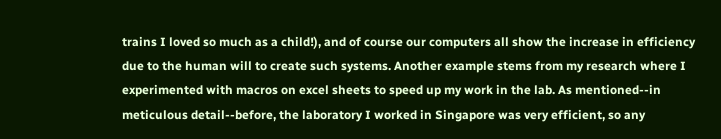trains I loved so much as a child!), and of course our computers all show the increase in efficiency due to the human will to create such systems. Another example stems from my research where I experimented with macros on excel sheets to speed up my work in the lab. As mentioned--in meticulous detail--before, the laboratory I worked in Singapore was very efficient, so any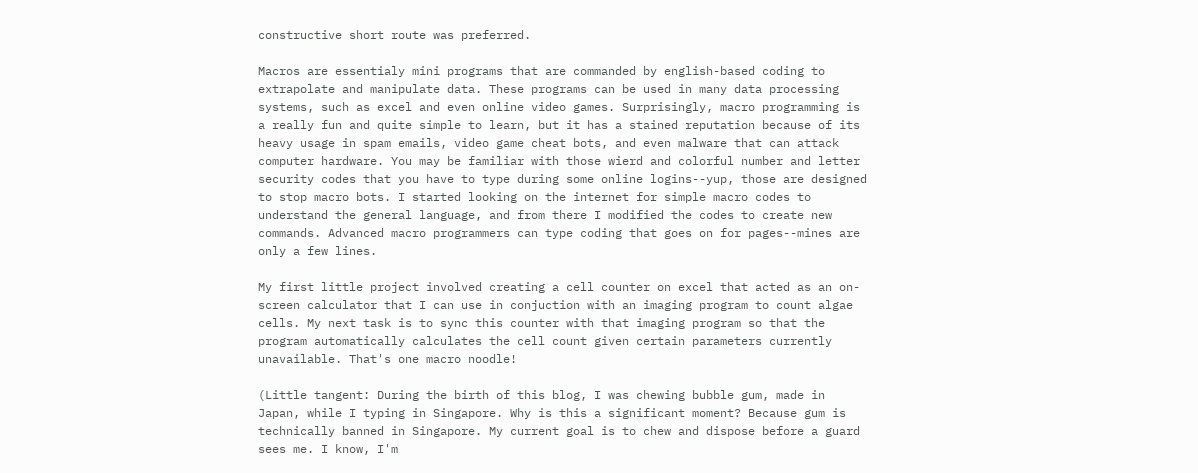constructive short route was preferred.

Macros are essentialy mini programs that are commanded by english-based coding to extrapolate and manipulate data. These programs can be used in many data processing systems, such as excel and even online video games. Surprisingly, macro programming is a really fun and quite simple to learn, but it has a stained reputation because of its heavy usage in spam emails, video game cheat bots, and even malware that can attack computer hardware. You may be familiar with those wierd and colorful number and letter security codes that you have to type during some online logins--yup, those are designed to stop macro bots. I started looking on the internet for simple macro codes to understand the general language, and from there I modified the codes to create new commands. Advanced macro programmers can type coding that goes on for pages--mines are only a few lines.

My first little project involved creating a cell counter on excel that acted as an on-screen calculator that I can use in conjuction with an imaging program to count algae cells. My next task is to sync this counter with that imaging program so that the program automatically calculates the cell count given certain parameters currently unavailable. That's one macro noodle!

(Little tangent: During the birth of this blog, I was chewing bubble gum, made in Japan, while I typing in Singapore. Why is this a significant moment? Because gum is technically banned in Singapore. My current goal is to chew and dispose before a guard sees me. I know, I'm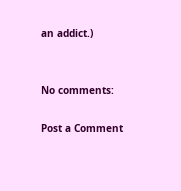an addict.)


No comments:

Post a Comment